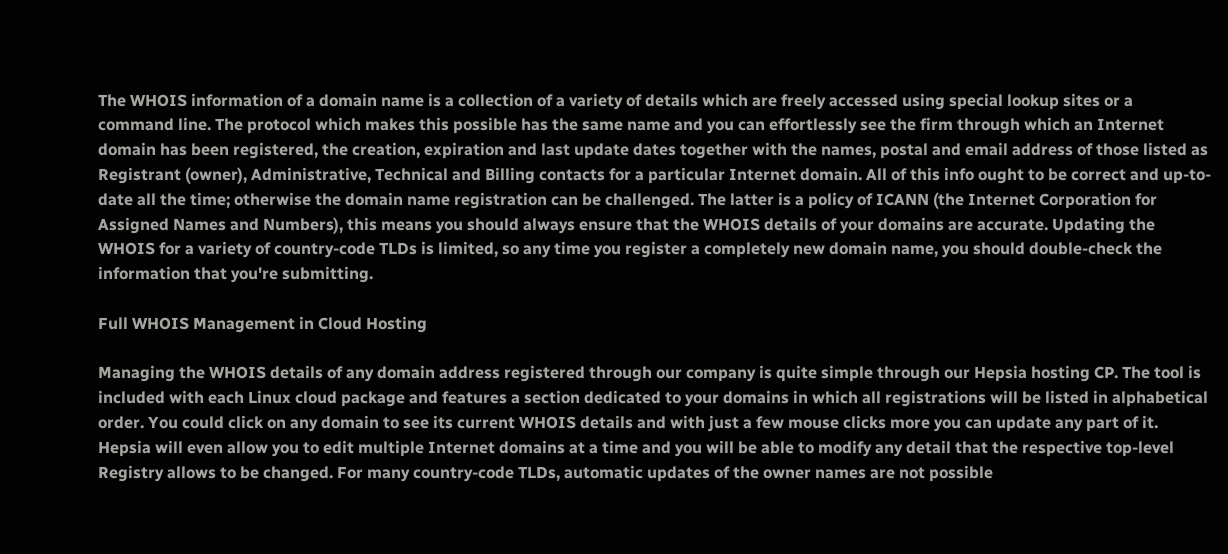The WHOIS information of a domain name is a collection of a variety of details which are freely accessed using special lookup sites or a command line. The protocol which makes this possible has the same name and you can effortlessly see the firm through which an Internet domain has been registered, the creation, expiration and last update dates together with the names, postal and email address of those listed as Registrant (owner), Administrative, Technical and Billing contacts for a particular Internet domain. All of this info ought to be correct and up-to-date all the time; otherwise the domain name registration can be challenged. The latter is a policy of ICANN (the Internet Corporation for Assigned Names and Numbers), this means you should always ensure that the WHOIS details of your domains are accurate. Updating the WHOIS for a variety of country-code TLDs is limited, so any time you register a completely new domain name, you should double-check the information that you're submitting.

Full WHOIS Management in Cloud Hosting

Managing the WHOIS details of any domain address registered through our company is quite simple through our Hepsia hosting CP. The tool is included with each Linux cloud package and features a section dedicated to your domains in which all registrations will be listed in alphabetical order. You could click on any domain to see its current WHOIS details and with just a few mouse clicks more you can update any part of it. Hepsia will even allow you to edit multiple Internet domains at a time and you will be able to modify any detail that the respective top-level Registry allows to be changed. For many country-code TLDs, automatic updates of the owner names are not possible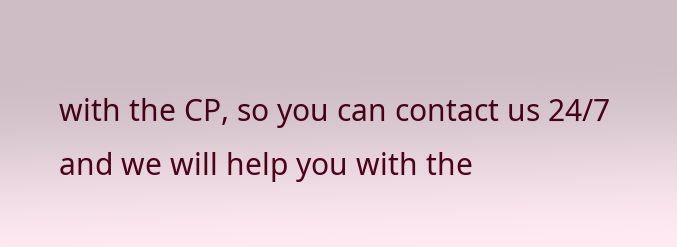with the CP, so you can contact us 24/7 and we will help you with the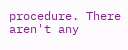procedure. There aren't any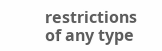restrictions of any type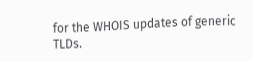for the WHOIS updates of generic TLDs.